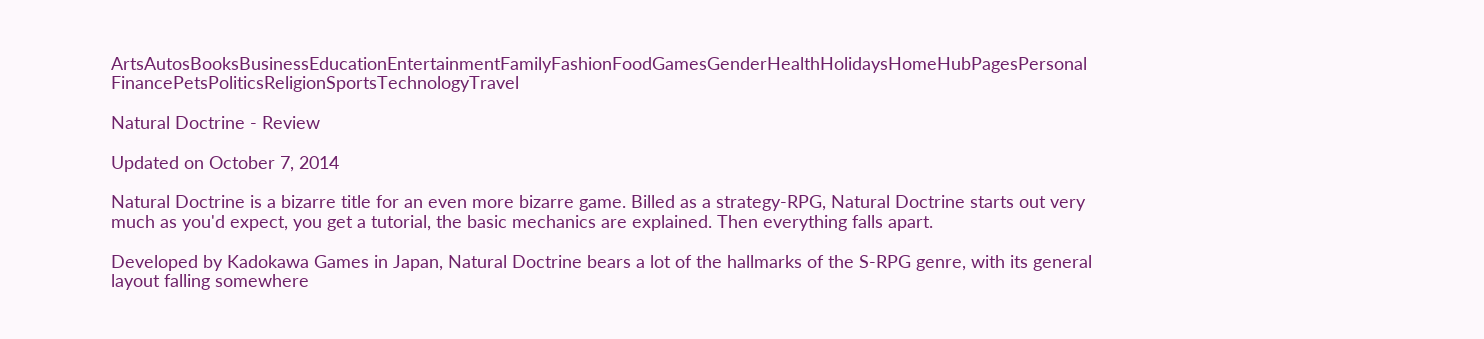ArtsAutosBooksBusinessEducationEntertainmentFamilyFashionFoodGamesGenderHealthHolidaysHomeHubPagesPersonal FinancePetsPoliticsReligionSportsTechnologyTravel

Natural Doctrine - Review

Updated on October 7, 2014

Natural Doctrine is a bizarre title for an even more bizarre game. Billed as a strategy-RPG, Natural Doctrine starts out very much as you'd expect, you get a tutorial, the basic mechanics are explained. Then everything falls apart.

Developed by Kadokawa Games in Japan, Natural Doctrine bears a lot of the hallmarks of the S-RPG genre, with its general layout falling somewhere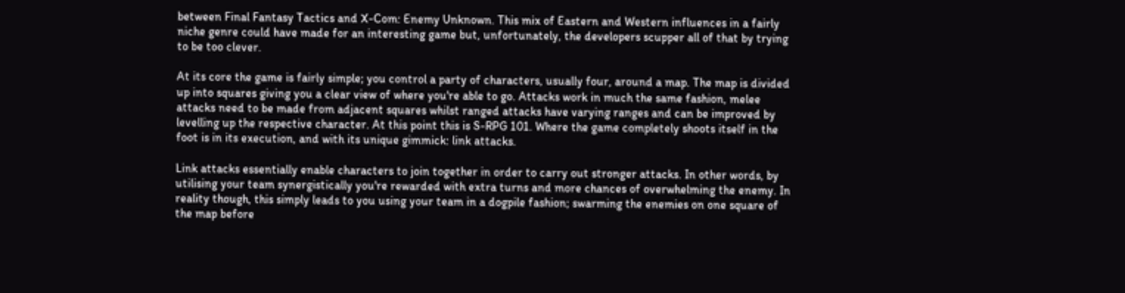between Final Fantasy Tactics and X-Com: Enemy Unknown. This mix of Eastern and Western influences in a fairly niche genre could have made for an interesting game but, unfortunately, the developers scupper all of that by trying to be too clever.

At its core the game is fairly simple; you control a party of characters, usually four, around a map. The map is divided up into squares giving you a clear view of where you're able to go. Attacks work in much the same fashion, melee attacks need to be made from adjacent squares whilst ranged attacks have varying ranges and can be improved by levelling up the respective character. At this point this is S-RPG 101. Where the game completely shoots itself in the foot is in its execution, and with its unique gimmick: link attacks.

Link attacks essentially enable characters to join together in order to carry out stronger attacks. In other words, by utilising your team synergistically you're rewarded with extra turns and more chances of overwhelming the enemy. In reality though, this simply leads to you using your team in a dogpile fashion; swarming the enemies on one square of the map before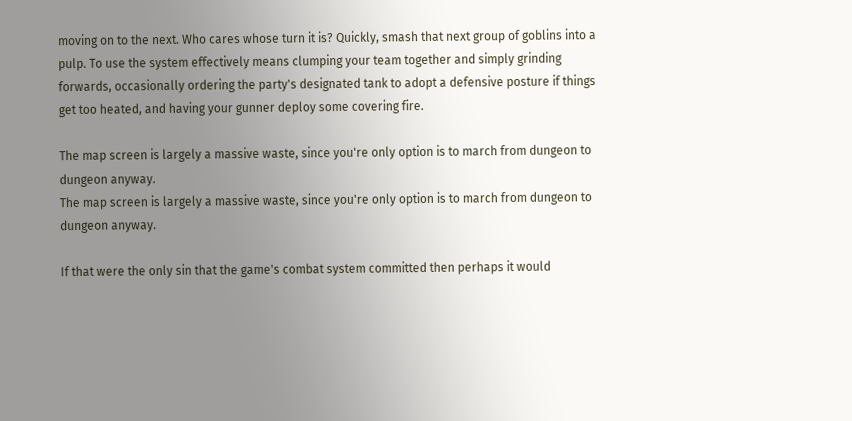moving on to the next. Who cares whose turn it is? Quickly, smash that next group of goblins into a pulp. To use the system effectively means clumping your team together and simply grinding forwards, occasionally ordering the party's designated tank to adopt a defensive posture if things get too heated, and having your gunner deploy some covering fire.

The map screen is largely a massive waste, since you're only option is to march from dungeon to dungeon anyway.
The map screen is largely a massive waste, since you're only option is to march from dungeon to dungeon anyway.

If that were the only sin that the game's combat system committed then perhaps it would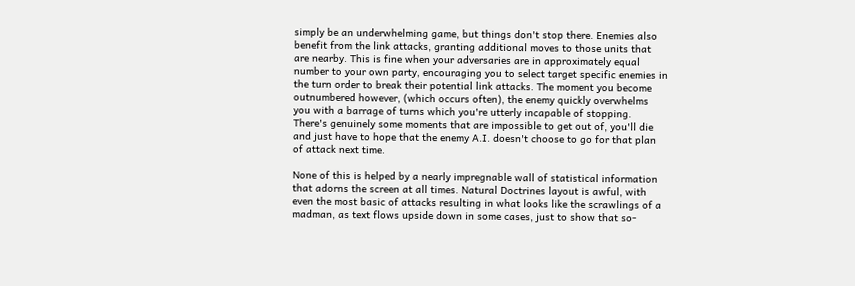simply be an underwhelming game, but things don't stop there. Enemies also benefit from the link attacks, granting additional moves to those units that are nearby. This is fine when your adversaries are in approximately equal number to your own party, encouraging you to select target specific enemies in the turn order to break their potential link attacks. The moment you become outnumbered however, (which occurs often), the enemy quickly overwhelms you with a barrage of turns which you're utterly incapable of stopping. There's genuinely some moments that are impossible to get out of, you'll die and just have to hope that the enemy A.I. doesn't choose to go for that plan of attack next time.

None of this is helped by a nearly impregnable wall of statistical information that adorns the screen at all times. Natural Doctrines layout is awful, with even the most basic of attacks resulting in what looks like the scrawlings of a madman, as text flows upside down in some cases, just to show that so-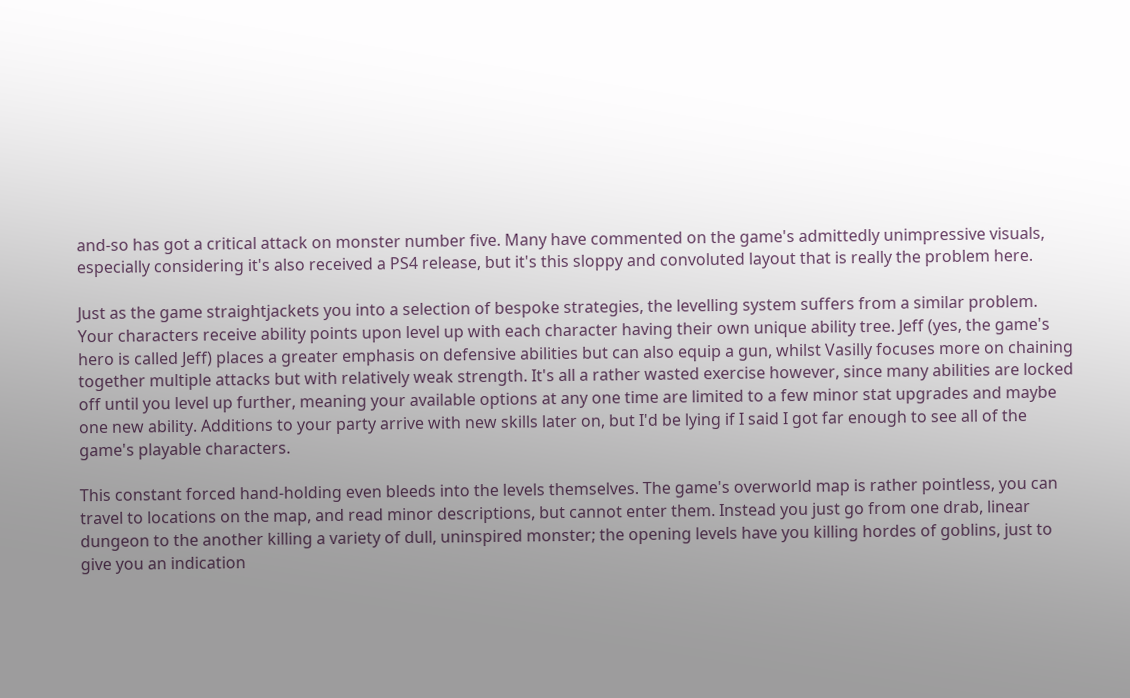and-so has got a critical attack on monster number five. Many have commented on the game's admittedly unimpressive visuals, especially considering it's also received a PS4 release, but it's this sloppy and convoluted layout that is really the problem here.

Just as the game straightjackets you into a selection of bespoke strategies, the levelling system suffers from a similar problem. Your characters receive ability points upon level up with each character having their own unique ability tree. Jeff (yes, the game's hero is called Jeff) places a greater emphasis on defensive abilities but can also equip a gun, whilst Vasilly focuses more on chaining together multiple attacks but with relatively weak strength. It's all a rather wasted exercise however, since many abilities are locked off until you level up further, meaning your available options at any one time are limited to a few minor stat upgrades and maybe one new ability. Additions to your party arrive with new skills later on, but I'd be lying if I said I got far enough to see all of the game's playable characters.

This constant forced hand-holding even bleeds into the levels themselves. The game's overworld map is rather pointless, you can travel to locations on the map, and read minor descriptions, but cannot enter them. Instead you just go from one drab, linear dungeon to the another killing a variety of dull, uninspired monster; the opening levels have you killing hordes of goblins, just to give you an indication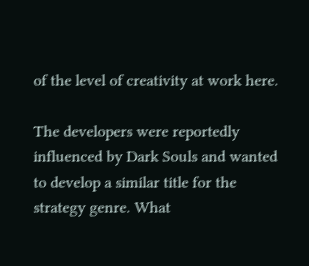of the level of creativity at work here.

The developers were reportedly influenced by Dark Souls and wanted to develop a similar title for the strategy genre. What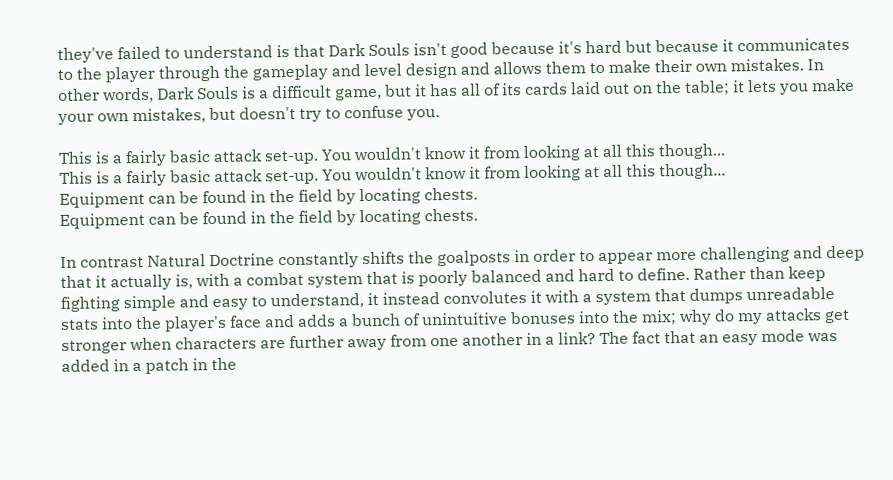they've failed to understand is that Dark Souls isn't good because it's hard but because it communicates to the player through the gameplay and level design and allows them to make their own mistakes. In other words, Dark Souls is a difficult game, but it has all of its cards laid out on the table; it lets you make your own mistakes, but doesn't try to confuse you.

This is a fairly basic attack set-up. You wouldn't know it from looking at all this though...
This is a fairly basic attack set-up. You wouldn't know it from looking at all this though...
Equipment can be found in the field by locating chests.
Equipment can be found in the field by locating chests.

In contrast Natural Doctrine constantly shifts the goalposts in order to appear more challenging and deep that it actually is, with a combat system that is poorly balanced and hard to define. Rather than keep fighting simple and easy to understand, it instead convolutes it with a system that dumps unreadable stats into the player's face and adds a bunch of unintuitive bonuses into the mix; why do my attacks get stronger when characters are further away from one another in a link? The fact that an easy mode was added in a patch in the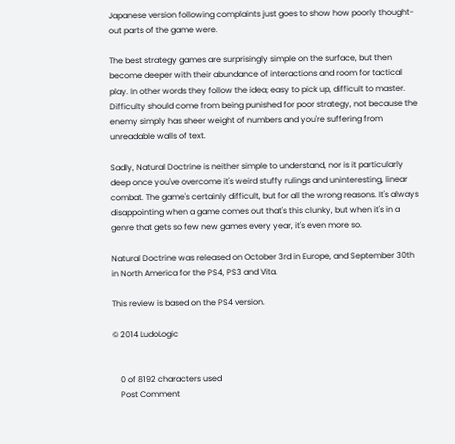Japanese version following complaints just goes to show how poorly thought-out parts of the game were.

The best strategy games are surprisingly simple on the surface, but then become deeper with their abundance of interactions and room for tactical play. In other words they follow the idea; easy to pick up, difficult to master. Difficulty should come from being punished for poor strategy, not because the enemy simply has sheer weight of numbers and you're suffering from unreadable walls of text.

Sadly, Natural Doctrine is neither simple to understand, nor is it particularly deep once you've overcome it's weird stuffy rulings and uninteresting, linear combat. The game's certainly difficult, but for all the wrong reasons. It's always disappointing when a game comes out that's this clunky, but when it's in a genre that gets so few new games every year, it's even more so.

Natural Doctrine was released on October 3rd in Europe, and September 30th in North America for the PS4, PS3 and Vita.

This review is based on the PS4 version.

© 2014 LudoLogic


    0 of 8192 characters used
    Post Comment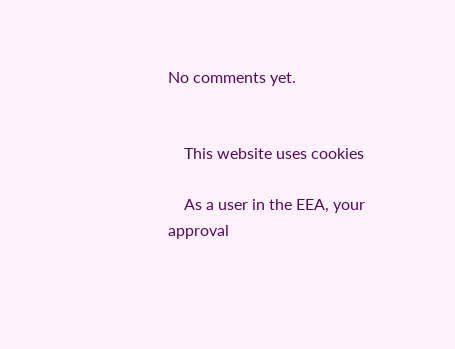No comments yet.


    This website uses cookies

    As a user in the EEA, your approval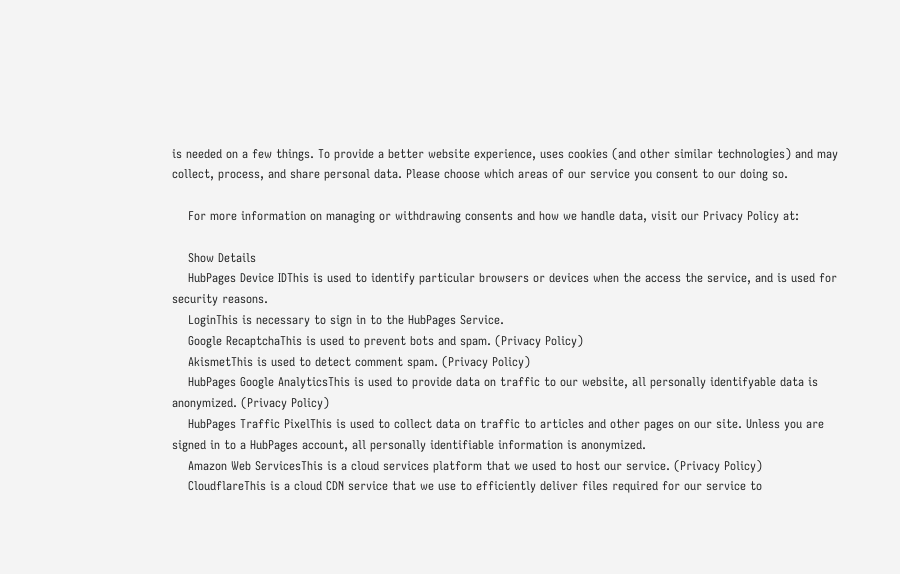is needed on a few things. To provide a better website experience, uses cookies (and other similar technologies) and may collect, process, and share personal data. Please choose which areas of our service you consent to our doing so.

    For more information on managing or withdrawing consents and how we handle data, visit our Privacy Policy at:

    Show Details
    HubPages Device IDThis is used to identify particular browsers or devices when the access the service, and is used for security reasons.
    LoginThis is necessary to sign in to the HubPages Service.
    Google RecaptchaThis is used to prevent bots and spam. (Privacy Policy)
    AkismetThis is used to detect comment spam. (Privacy Policy)
    HubPages Google AnalyticsThis is used to provide data on traffic to our website, all personally identifyable data is anonymized. (Privacy Policy)
    HubPages Traffic PixelThis is used to collect data on traffic to articles and other pages on our site. Unless you are signed in to a HubPages account, all personally identifiable information is anonymized.
    Amazon Web ServicesThis is a cloud services platform that we used to host our service. (Privacy Policy)
    CloudflareThis is a cloud CDN service that we use to efficiently deliver files required for our service to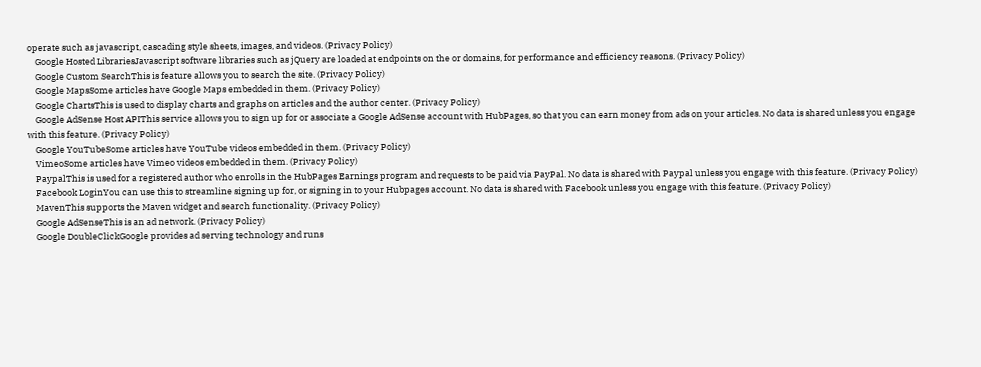operate such as javascript, cascading style sheets, images, and videos. (Privacy Policy)
    Google Hosted LibrariesJavascript software libraries such as jQuery are loaded at endpoints on the or domains, for performance and efficiency reasons. (Privacy Policy)
    Google Custom SearchThis is feature allows you to search the site. (Privacy Policy)
    Google MapsSome articles have Google Maps embedded in them. (Privacy Policy)
    Google ChartsThis is used to display charts and graphs on articles and the author center. (Privacy Policy)
    Google AdSense Host APIThis service allows you to sign up for or associate a Google AdSense account with HubPages, so that you can earn money from ads on your articles. No data is shared unless you engage with this feature. (Privacy Policy)
    Google YouTubeSome articles have YouTube videos embedded in them. (Privacy Policy)
    VimeoSome articles have Vimeo videos embedded in them. (Privacy Policy)
    PaypalThis is used for a registered author who enrolls in the HubPages Earnings program and requests to be paid via PayPal. No data is shared with Paypal unless you engage with this feature. (Privacy Policy)
    Facebook LoginYou can use this to streamline signing up for, or signing in to your Hubpages account. No data is shared with Facebook unless you engage with this feature. (Privacy Policy)
    MavenThis supports the Maven widget and search functionality. (Privacy Policy)
    Google AdSenseThis is an ad network. (Privacy Policy)
    Google DoubleClickGoogle provides ad serving technology and runs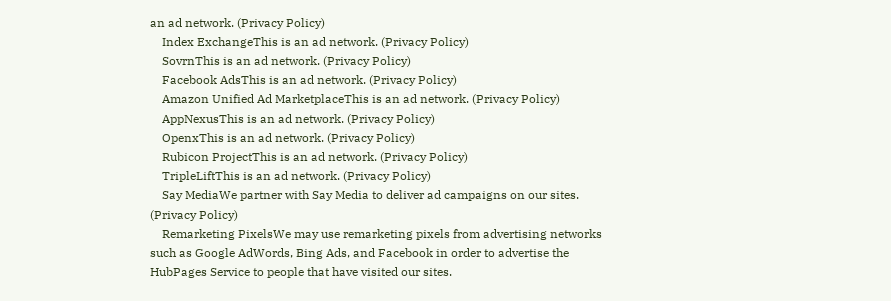an ad network. (Privacy Policy)
    Index ExchangeThis is an ad network. (Privacy Policy)
    SovrnThis is an ad network. (Privacy Policy)
    Facebook AdsThis is an ad network. (Privacy Policy)
    Amazon Unified Ad MarketplaceThis is an ad network. (Privacy Policy)
    AppNexusThis is an ad network. (Privacy Policy)
    OpenxThis is an ad network. (Privacy Policy)
    Rubicon ProjectThis is an ad network. (Privacy Policy)
    TripleLiftThis is an ad network. (Privacy Policy)
    Say MediaWe partner with Say Media to deliver ad campaigns on our sites. (Privacy Policy)
    Remarketing PixelsWe may use remarketing pixels from advertising networks such as Google AdWords, Bing Ads, and Facebook in order to advertise the HubPages Service to people that have visited our sites.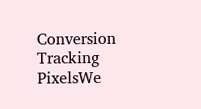Conversion Tracking PixelsWe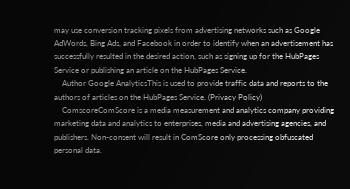may use conversion tracking pixels from advertising networks such as Google AdWords, Bing Ads, and Facebook in order to identify when an advertisement has successfully resulted in the desired action, such as signing up for the HubPages Service or publishing an article on the HubPages Service.
    Author Google AnalyticsThis is used to provide traffic data and reports to the authors of articles on the HubPages Service. (Privacy Policy)
    ComscoreComScore is a media measurement and analytics company providing marketing data and analytics to enterprises, media and advertising agencies, and publishers. Non-consent will result in ComScore only processing obfuscated personal data.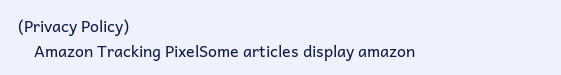(Privacy Policy)
    Amazon Tracking PixelSome articles display amazon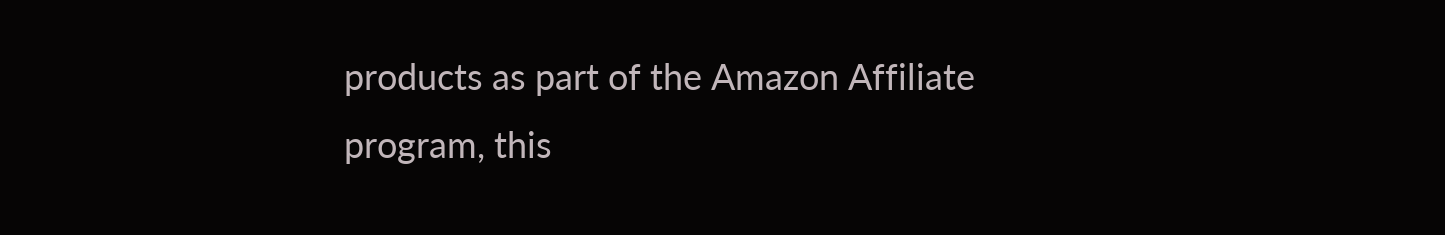products as part of the Amazon Affiliate program, this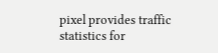pixel provides traffic statistics for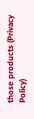those products (Privacy Policy)